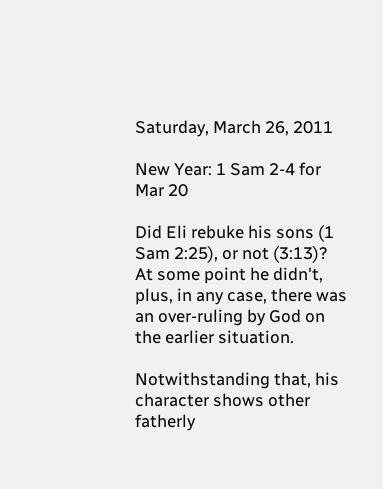Saturday, March 26, 2011

New Year: 1 Sam 2-4 for Mar 20

Did Eli rebuke his sons (1 Sam 2:25), or not (3:13)? At some point he didn't, plus, in any case, there was an over-ruling by God on the earlier situation.

Notwithstanding that, his character shows other fatherly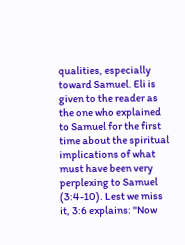qualities, especially toward Samuel. Eli is given to the reader as the one who explained to Samuel for the first time about the spiritual implications of what must have been very perplexing to Samuel (3:4-10). Lest we miss it, 3:6 explains: "Now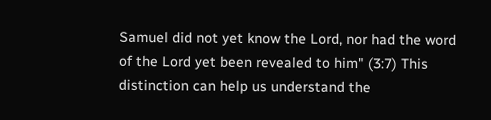Samuel did not yet know the Lord, nor had the word of the Lord yet been revealed to him" (3:7) This distinction can help us understand the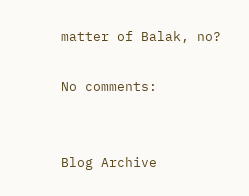matter of Balak, no?

No comments:


Blog Archive